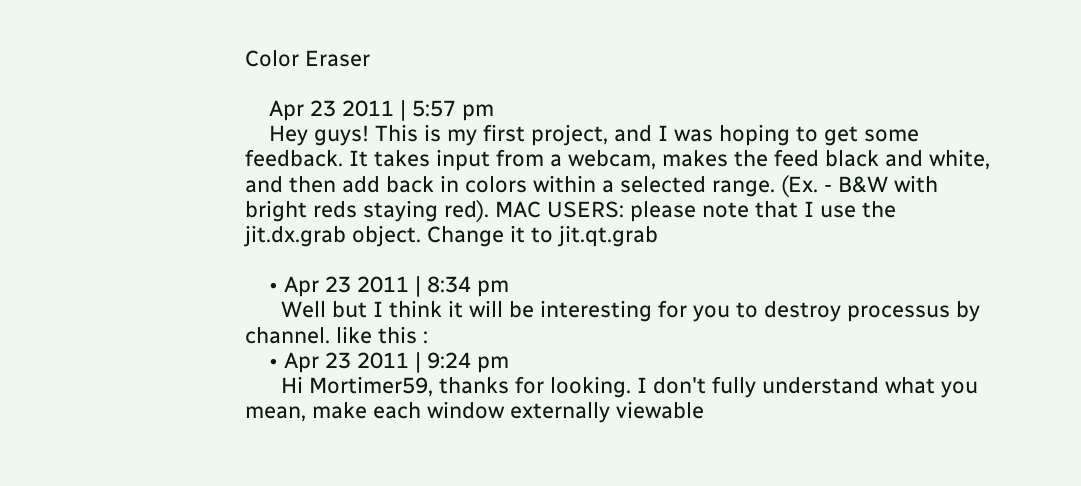Color Eraser

    Apr 23 2011 | 5:57 pm
    Hey guys! This is my first project, and I was hoping to get some feedback. It takes input from a webcam, makes the feed black and white, and then add back in colors within a selected range. (Ex. - B&W with bright reds staying red). MAC USERS: please note that I use the jit.dx.grab object. Change it to jit.qt.grab

    • Apr 23 2011 | 8:34 pm
      Well but I think it will be interesting for you to destroy processus by channel. like this :
    • Apr 23 2011 | 9:24 pm
      Hi Mortimer59, thanks for looking. I don't fully understand what you mean, make each window externally viewable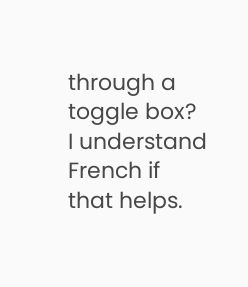through a toggle box? I understand French if that helps.